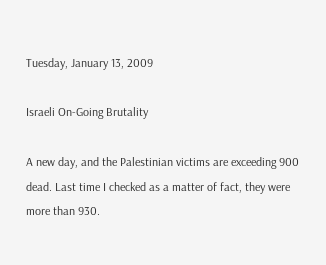Tuesday, January 13, 2009

Israeli On-Going Brutality

A new day, and the Palestinian victims are exceeding 900 dead. Last time I checked as a matter of fact, they were more than 930.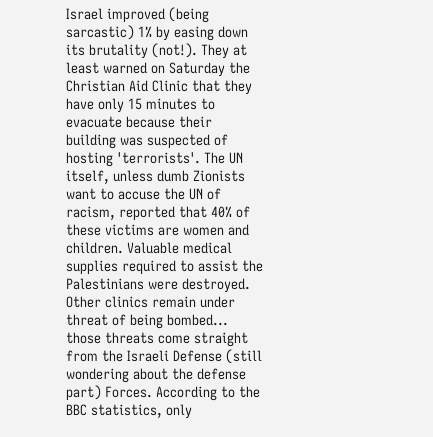Israel improved (being sarcastic) 1% by easing down its brutality (not!). They at least warned on Saturday the Christian Aid Clinic that they have only 15 minutes to evacuate because their building was suspected of hosting 'terrorists'. The UN itself, unless dumb Zionists want to accuse the UN of racism, reported that 40% of these victims are women and children. Valuable medical supplies required to assist the Palestinians were destroyed. Other clinics remain under threat of being bombed... those threats come straight from the Israeli Defense (still wondering about the defense part) Forces. According to the BBC statistics, only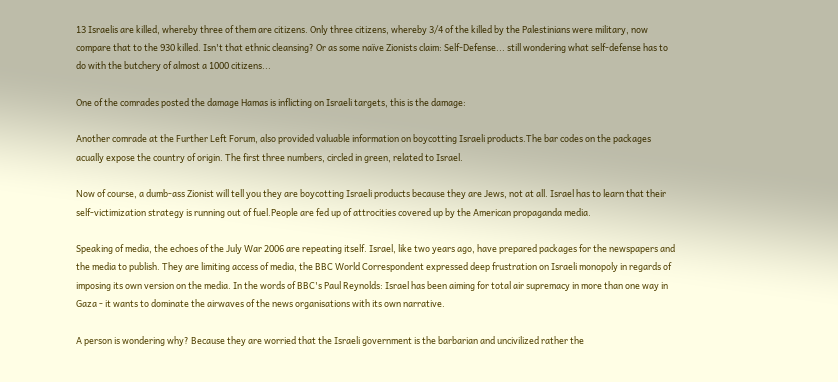13 Israelis are killed, whereby three of them are citizens. Only three citizens, whereby 3/4 of the killed by the Palestinians were military, now compare that to the 930 killed. Isn't that ethnic cleansing? Or as some naïve Zionists claim: Self-Defense... still wondering what self-defense has to do with the butchery of almost a 1000 citizens...

One of the comrades posted the damage Hamas is inflicting on Israeli targets, this is the damage:

Another comrade at the Further Left Forum, also provided valuable information on boycotting Israeli products.The bar codes on the packages acually expose the country of origin. The first three numbers, circled in green, related to Israel.

Now of course, a dumb-ass Zionist will tell you they are boycotting Israeli products because they are Jews, not at all. Israel has to learn that their self-victimization strategy is running out of fuel.People are fed up of attrocities covered up by the American propaganda media.

Speaking of media, the echoes of the July War 2006 are repeating itself. Israel, like two years ago, have prepared packages for the newspapers and the media to publish. They are limiting access of media, the BBC World Correspondent expressed deep frustration on Israeli monopoly in regards of imposing its own version on the media. In the words of BBC's Paul Reynolds: Israel has been aiming for total air supremacy in more than one way in Gaza - it wants to dominate the airwaves of the news organisations with its own narrative.

A person is wondering why? Because they are worried that the Israeli government is the barbarian and uncivilized rather the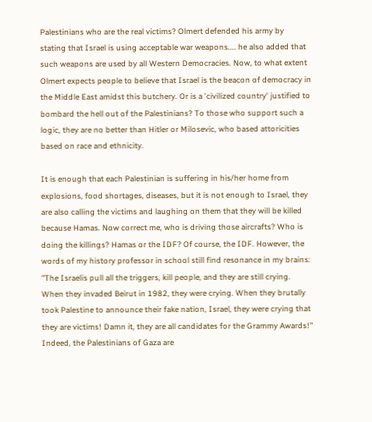Palestinians who are the real victims? Olmert defended his army by stating that Israel is using acceptable war weapons.... he also added that such weapons are used by all Western Democracies. Now, to what extent Olmert expects people to believe that Israel is the beacon of democracy in the Middle East amidst this butchery. Or is a 'civilized country' justified to bombard the hell out of the Palestinians? To those who support such a logic, they are no better than Hitler or Milosevic, who based attoricities based on race and ethnicity.

It is enough that each Palestinian is suffering in his/her home from explosions, food shortages, diseases, but it is not enough to Israel, they are also calling the victims and laughing on them that they will be killed because Hamas. Now correct me, who is driving those aircrafts? Who is doing the killings? Hamas or the IDF? Of course, the IDF. However, the words of my history professor in school still find resonance in my brains: "The Israelis pull all the triggers, kill people, and they are still crying. When they invaded Beirut in 1982, they were crying. When they brutally took Palestine to announce their fake nation, Israel, they were crying that they are victims! Damn it, they are all candidates for the Grammy Awards!" Indeed, the Palestinians of Gaza are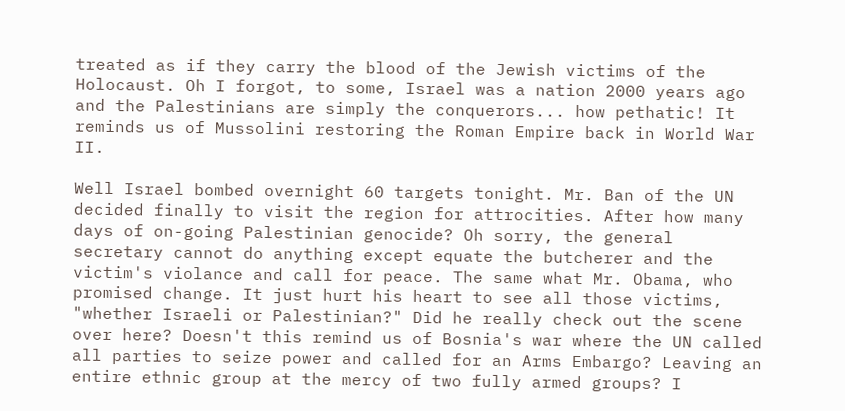treated as if they carry the blood of the Jewish victims of the Holocaust. Oh I forgot, to some, Israel was a nation 2000 years ago and the Palestinians are simply the conquerors... how pethatic! It reminds us of Mussolini restoring the Roman Empire back in World War II.

Well Israel bombed overnight 60 targets tonight. Mr. Ban of the UN decided finally to visit the region for attrocities. After how many days of on-going Palestinian genocide? Oh sorry, the general secretary cannot do anything except equate the butcherer and the victim's violance and call for peace. The same what Mr. Obama, who promised change. It just hurt his heart to see all those victims, "whether Israeli or Palestinian?" Did he really check out the scene over here? Doesn't this remind us of Bosnia's war where the UN called all parties to seize power and called for an Arms Embargo? Leaving an entire ethnic group at the mercy of two fully armed groups? I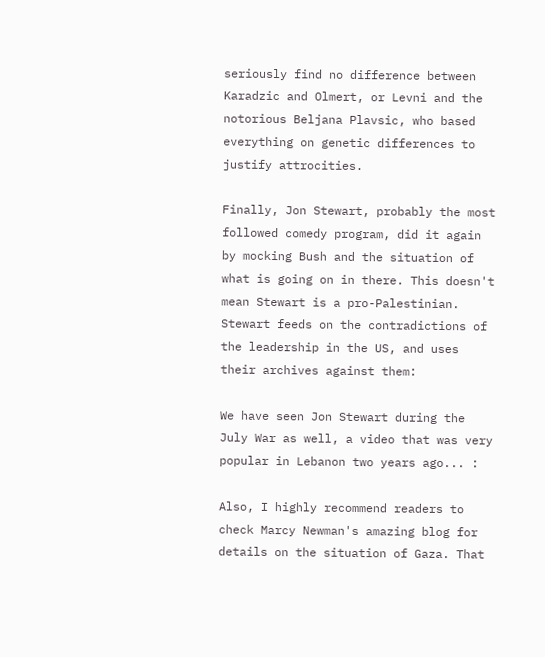seriously find no difference between Karadzic and Olmert, or Levni and the notorious Beljana Plavsic, who based everything on genetic differences to justify attrocities.

Finally, Jon Stewart, probably the most followed comedy program, did it again by mocking Bush and the situation of what is going on in there. This doesn't mean Stewart is a pro-Palestinian. Stewart feeds on the contradictions of the leadership in the US, and uses their archives against them:

We have seen Jon Stewart during the July War as well, a video that was very popular in Lebanon two years ago... :

Also, I highly recommend readers to check Marcy Newman's amazing blog for details on the situation of Gaza. That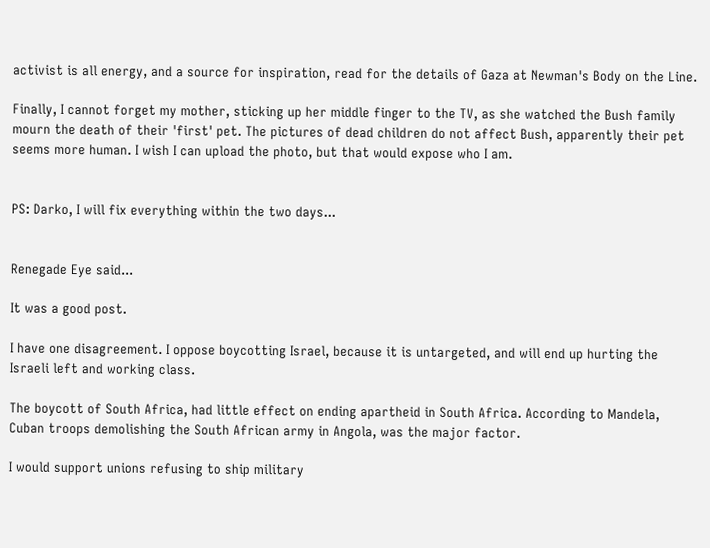activist is all energy, and a source for inspiration, read for the details of Gaza at Newman's Body on the Line.

Finally, I cannot forget my mother, sticking up her middle finger to the TV, as she watched the Bush family mourn the death of their 'first' pet. The pictures of dead children do not affect Bush, apparently their pet seems more human. I wish I can upload the photo, but that would expose who I am.


PS: Darko, I will fix everything within the two days...


Renegade Eye said...

It was a good post.

I have one disagreement. I oppose boycotting Israel, because it is untargeted, and will end up hurting the Israeli left and working class.

The boycott of South Africa, had little effect on ending apartheid in South Africa. According to Mandela, Cuban troops demolishing the South African army in Angola, was the major factor.

I would support unions refusing to ship military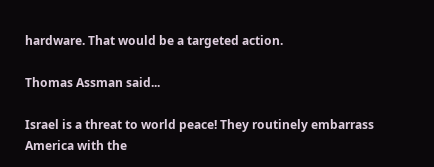hardware. That would be a targeted action.

Thomas Assman said...

Israel is a threat to world peace! They routinely embarrass America with the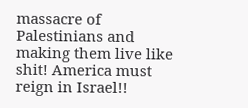massacre of Palestinians and making them live like shit! America must reign in Israel!!